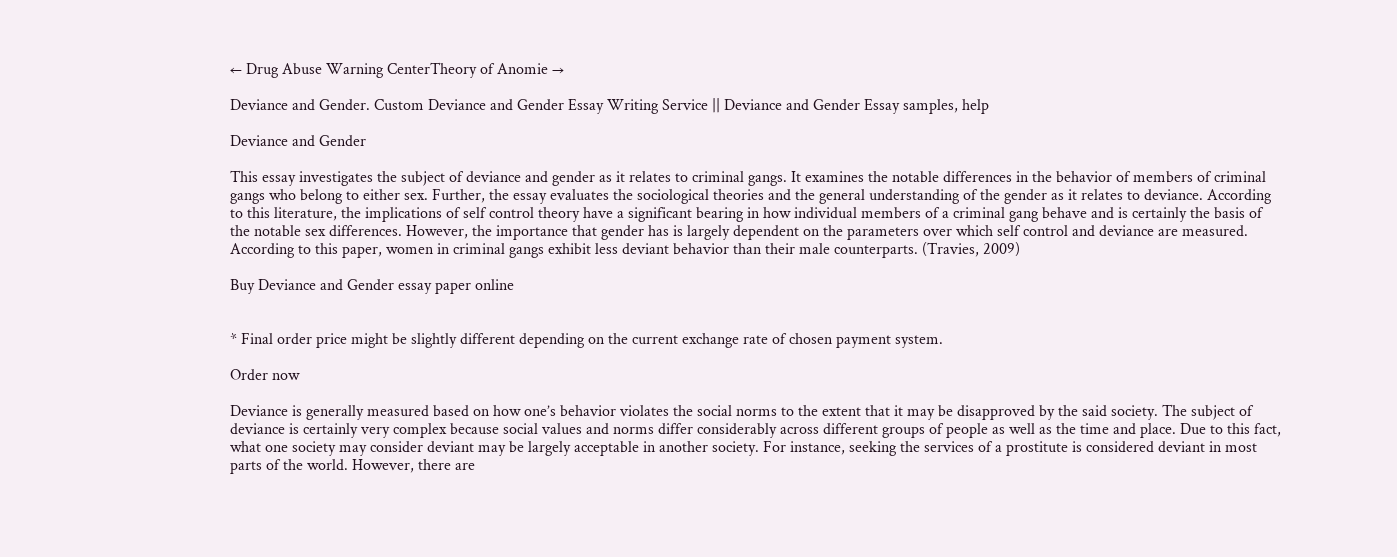← Drug Abuse Warning CenterTheory of Anomie →

Deviance and Gender. Custom Deviance and Gender Essay Writing Service || Deviance and Gender Essay samples, help

Deviance and Gender

This essay investigates the subject of deviance and gender as it relates to criminal gangs. It examines the notable differences in the behavior of members of criminal gangs who belong to either sex. Further, the essay evaluates the sociological theories and the general understanding of the gender as it relates to deviance. According to this literature, the implications of self control theory have a significant bearing in how individual members of a criminal gang behave and is certainly the basis of the notable sex differences. However, the importance that gender has is largely dependent on the parameters over which self control and deviance are measured. According to this paper, women in criminal gangs exhibit less deviant behavior than their male counterparts. (Travies, 2009)

Buy Deviance and Gender essay paper online


* Final order price might be slightly different depending on the current exchange rate of chosen payment system.

Order now

Deviance is generally measured based on how one’s behavior violates the social norms to the extent that it may be disapproved by the said society. The subject of deviance is certainly very complex because social values and norms differ considerably across different groups of people as well as the time and place. Due to this fact, what one society may consider deviant may be largely acceptable in another society. For instance, seeking the services of a prostitute is considered deviant in most parts of the world. However, there are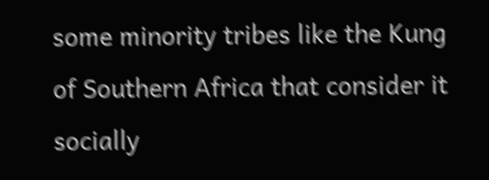some minority tribes like the Kung of Southern Africa that consider it socially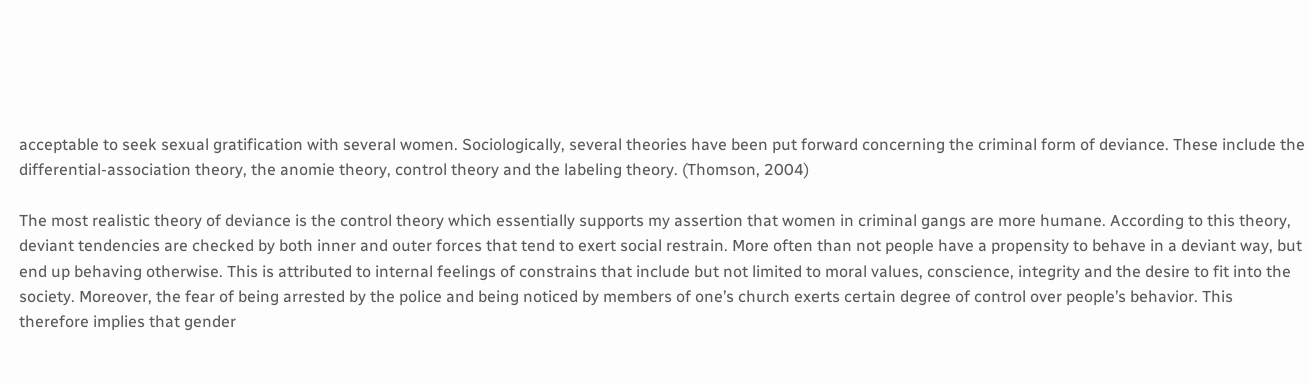acceptable to seek sexual gratification with several women. Sociologically, several theories have been put forward concerning the criminal form of deviance. These include the differential-association theory, the anomie theory, control theory and the labeling theory. (Thomson, 2004)

The most realistic theory of deviance is the control theory which essentially supports my assertion that women in criminal gangs are more humane. According to this theory, deviant tendencies are checked by both inner and outer forces that tend to exert social restrain. More often than not people have a propensity to behave in a deviant way, but end up behaving otherwise. This is attributed to internal feelings of constrains that include but not limited to moral values, conscience, integrity and the desire to fit into the society. Moreover, the fear of being arrested by the police and being noticed by members of one’s church exerts certain degree of control over people’s behavior. This therefore implies that gender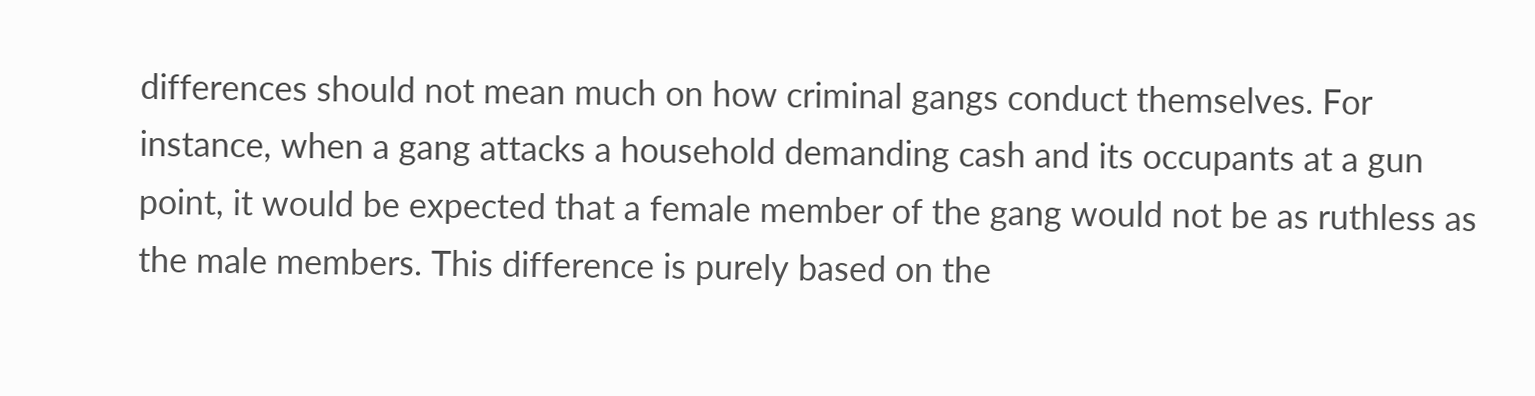differences should not mean much on how criminal gangs conduct themselves. For instance, when a gang attacks a household demanding cash and its occupants at a gun point, it would be expected that a female member of the gang would not be as ruthless as the male members. This difference is purely based on the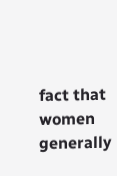fact that women generally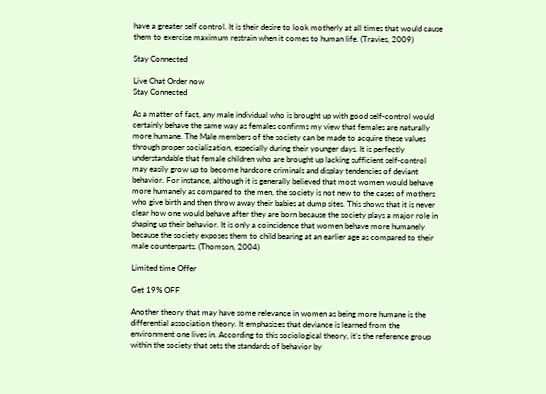have a greater self control. It is their desire to look motherly at all times that would cause them to exercise maximum restrain when it comes to human life. (Travies, 2009)

Stay Connected

Live Chat Order now
Stay Connected

As a matter of fact, any male individual who is brought up with good self-control would certainly behave the same way as females confirms my view that females are naturally more humane. The Male members of the society can be made to acquire these values through proper socialization, especially during their younger days. It is perfectly understandable that female children who are brought up lacking sufficient self-control may easily grow up to become hardcore criminals and display tendencies of deviant behavior. For instance, although it is generally believed that most women would behave more humanely as compared to the men, the society is not new to the cases of mothers who give birth and then throw away their babies at dump sites. This shows that it is never clear how one would behave after they are born because the society plays a major role in shaping up their behavior. It is only a coincidence that women behave more humanely because the society exposes them to child bearing at an earlier age as compared to their male counterparts. (Thomson, 2004)

Limited time Offer

Get 19% OFF

Another theory that may have some relevance in women as being more humane is the differential association theory. It emphasizes that deviance is learned from the environment one lives in. According to this sociological theory, it’s the reference group within the society that sets the standards of behavior by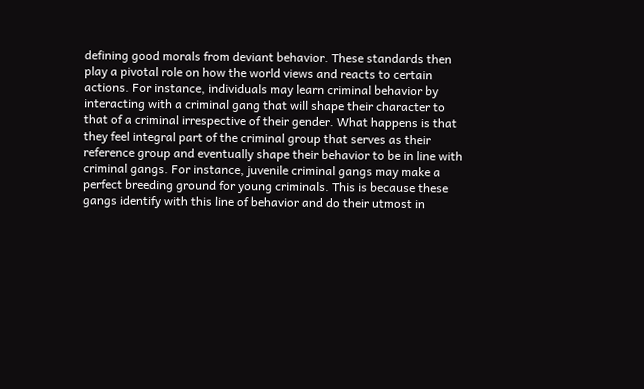defining good morals from deviant behavior. These standards then play a pivotal role on how the world views and reacts to certain actions. For instance, individuals may learn criminal behavior by interacting with a criminal gang that will shape their character to that of a criminal irrespective of their gender. What happens is that they feel integral part of the criminal group that serves as their reference group and eventually shape their behavior to be in line with criminal gangs. For instance, juvenile criminal gangs may make a perfect breeding ground for young criminals. This is because these gangs identify with this line of behavior and do their utmost in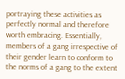portraying these activities as perfectly normal and therefore worth embracing. Essentially, members of a gang irrespective of their gender learn to conform to the norms of a gang to the extent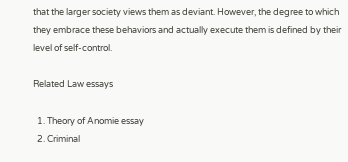that the larger society views them as deviant. However, the degree to which they embrace these behaviors and actually execute them is defined by their level of self-control.

Related Law essays

  1. Theory of Anomie essay
  2. Criminal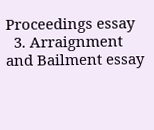Proceedings essay
  3. Arraignment and Bailment essay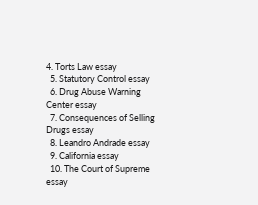4. Torts Law essay
  5. Statutory Control essay
  6. Drug Abuse Warning Center essay
  7. Consequences of Selling Drugs essay
  8. Leandro Andrade essay
  9. California essay
  10. The Court of Supreme essay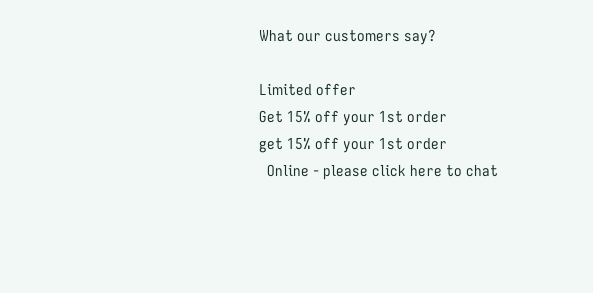What our customers say?

Limited offer
Get 15% off your 1st order
get 15% off your 1st order
  Online - please click here to chat